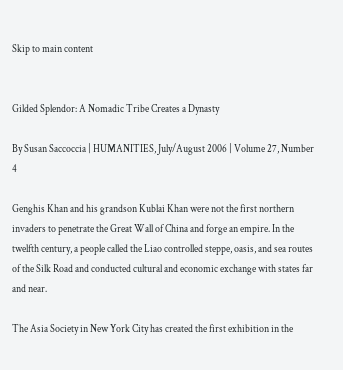Skip to main content


Gilded Splendor: A Nomadic Tribe Creates a Dynasty

By Susan Saccoccia | HUMANITIES, July/August 2006 | Volume 27, Number 4

Genghis Khan and his grandson Kublai Khan were not the first northern invaders to penetrate the Great Wall of China and forge an empire. In the twelfth century, a people called the Liao controlled steppe, oasis, and sea routes of the Silk Road and conducted cultural and economic exchange with states far and near.

The Asia Society in New York City has created the first exhibition in the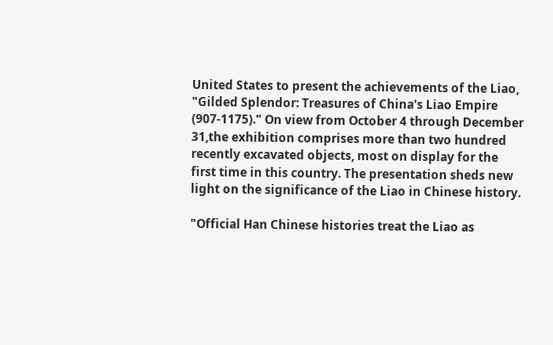United States to present the achievements of the Liao, "Gilded Splendor: Treasures of China's Liao Empire (907-1175)." On view from October 4 through December 31,the exhibition comprises more than two hundred recently excavated objects, most on display for the first time in this country. The presentation sheds new light on the significance of the Liao in Chinese history.

"Official Han Chinese histories treat the Liao as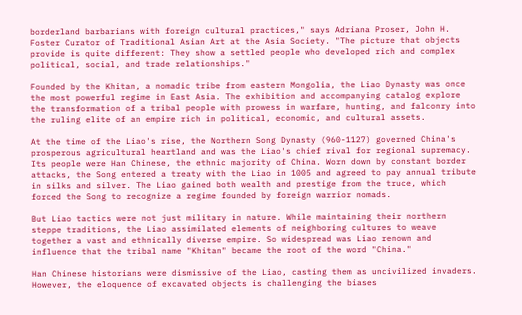borderland barbarians with foreign cultural practices," says Adriana Proser, John H. Foster Curator of Traditional Asian Art at the Asia Society. "The picture that objects provide is quite different: They show a settled people who developed rich and complex political, social, and trade relationships."

Founded by the Khitan, a nomadic tribe from eastern Mongolia, the Liao Dynasty was once the most powerful regime in East Asia. The exhibition and accompanying catalog explore the transformation of a tribal people with prowess in warfare, hunting, and falconry into the ruling elite of an empire rich in political, economic, and cultural assets.

At the time of the Liao's rise, the Northern Song Dynasty (960-1127) governed China's prosperous agricultural heartland and was the Liao's chief rival for regional supremacy. Its people were Han Chinese, the ethnic majority of China. Worn down by constant border attacks, the Song entered a treaty with the Liao in 1005 and agreed to pay annual tribute in silks and silver. The Liao gained both wealth and prestige from the truce, which forced the Song to recognize a regime founded by foreign warrior nomads.

But Liao tactics were not just military in nature. While maintaining their northern steppe traditions, the Liao assimilated elements of neighboring cultures to weave together a vast and ethnically diverse empire. So widespread was Liao renown and influence that the tribal name "Khitan" became the root of the word "China."

Han Chinese historians were dismissive of the Liao, casting them as uncivilized invaders. However, the eloquence of excavated objects is challenging the biases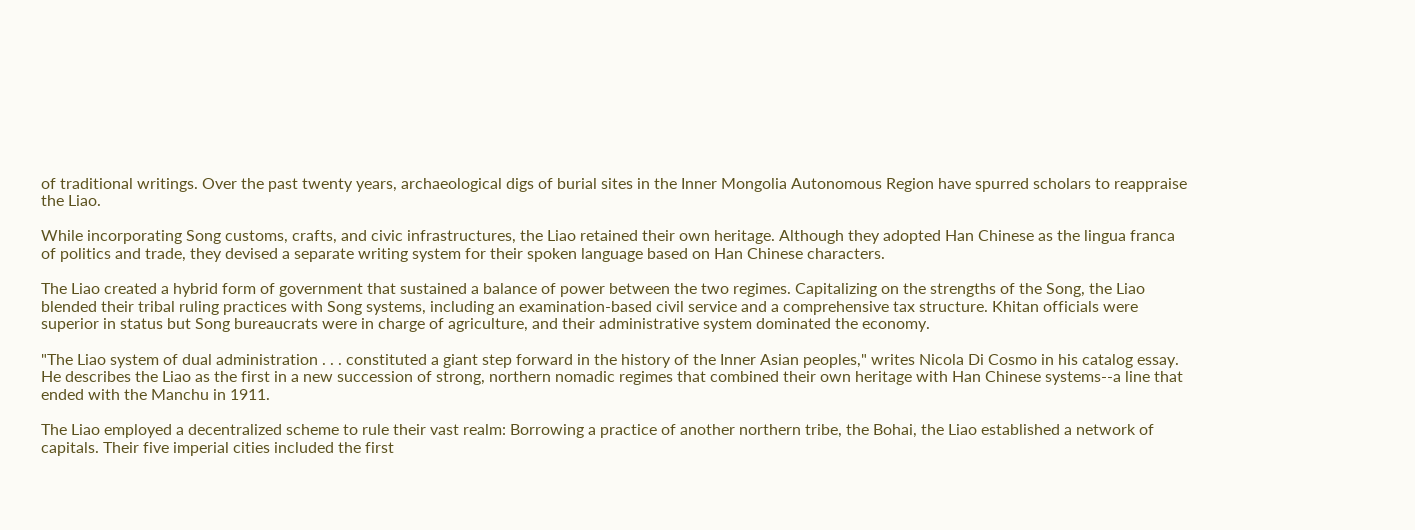of traditional writings. Over the past twenty years, archaeological digs of burial sites in the Inner Mongolia Autonomous Region have spurred scholars to reappraise the Liao.

While incorporating Song customs, crafts, and civic infrastructures, the Liao retained their own heritage. Although they adopted Han Chinese as the lingua franca of politics and trade, they devised a separate writing system for their spoken language based on Han Chinese characters.

The Liao created a hybrid form of government that sustained a balance of power between the two regimes. Capitalizing on the strengths of the Song, the Liao blended their tribal ruling practices with Song systems, including an examination-based civil service and a comprehensive tax structure. Khitan officials were superior in status but Song bureaucrats were in charge of agriculture, and their administrative system dominated the economy.

"The Liao system of dual administration . . . constituted a giant step forward in the history of the Inner Asian peoples," writes Nicola Di Cosmo in his catalog essay. He describes the Liao as the first in a new succession of strong, northern nomadic regimes that combined their own heritage with Han Chinese systems--a line that ended with the Manchu in 1911.

The Liao employed a decentralized scheme to rule their vast realm: Borrowing a practice of another northern tribe, the Bohai, the Liao established a network of capitals. Their five imperial cities included the first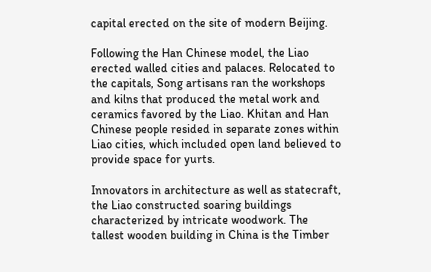capital erected on the site of modern Beijing.

Following the Han Chinese model, the Liao erected walled cities and palaces. Relocated to the capitals, Song artisans ran the workshops and kilns that produced the metal work and ceramics favored by the Liao. Khitan and Han Chinese people resided in separate zones within Liao cities, which included open land believed to provide space for yurts.

Innovators in architecture as well as statecraft, the Liao constructed soaring buildings characterized by intricate woodwork. The tallest wooden building in China is the Timber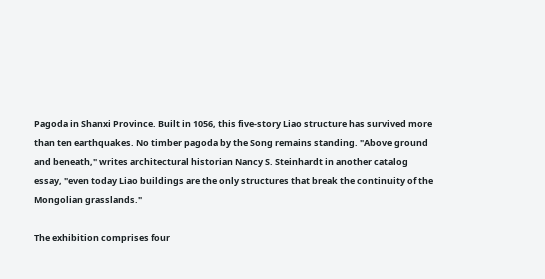Pagoda in Shanxi Province. Built in 1056, this five-story Liao structure has survived more than ten earthquakes. No timber pagoda by the Song remains standing. "Above ground and beneath," writes architectural historian Nancy S. Steinhardt in another catalog essay, "even today Liao buildings are the only structures that break the continuity of the Mongolian grasslands."

The exhibition comprises four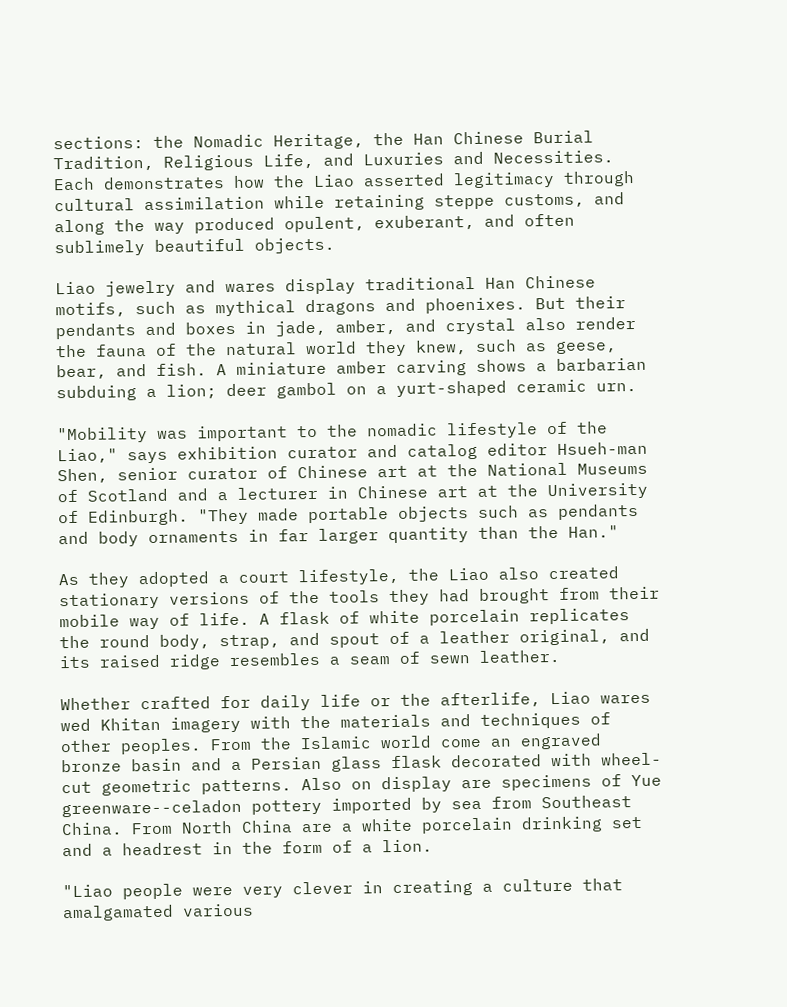sections: the Nomadic Heritage, the Han Chinese Burial Tradition, Religious Life, and Luxuries and Necessities. Each demonstrates how the Liao asserted legitimacy through cultural assimilation while retaining steppe customs, and along the way produced opulent, exuberant, and often sublimely beautiful objects.

Liao jewelry and wares display traditional Han Chinese motifs, such as mythical dragons and phoenixes. But their pendants and boxes in jade, amber, and crystal also render the fauna of the natural world they knew, such as geese, bear, and fish. A miniature amber carving shows a barbarian subduing a lion; deer gambol on a yurt-shaped ceramic urn.

"Mobility was important to the nomadic lifestyle of the Liao," says exhibition curator and catalog editor Hsueh-man Shen, senior curator of Chinese art at the National Museums of Scotland and a lecturer in Chinese art at the University of Edinburgh. "They made portable objects such as pendants and body ornaments in far larger quantity than the Han."

As they adopted a court lifestyle, the Liao also created stationary versions of the tools they had brought from their mobile way of life. A flask of white porcelain replicates the round body, strap, and spout of a leather original, and its raised ridge resembles a seam of sewn leather.

Whether crafted for daily life or the afterlife, Liao wares wed Khitan imagery with the materials and techniques of other peoples. From the Islamic world come an engraved bronze basin and a Persian glass flask decorated with wheel-cut geometric patterns. Also on display are specimens of Yue greenware--celadon pottery imported by sea from Southeast China. From North China are a white porcelain drinking set and a headrest in the form of a lion.

"Liao people were very clever in creating a culture that amalgamated various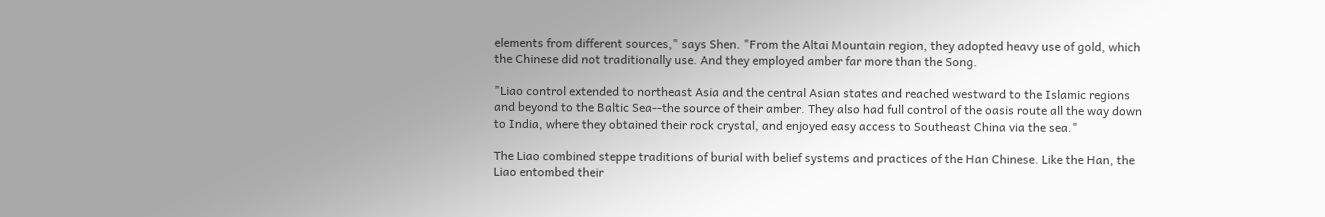elements from different sources," says Shen. "From the Altai Mountain region, they adopted heavy use of gold, which the Chinese did not traditionally use. And they employed amber far more than the Song.

"Liao control extended to northeast Asia and the central Asian states and reached westward to the Islamic regions and beyond to the Baltic Sea--the source of their amber. They also had full control of the oasis route all the way down to India, where they obtained their rock crystal, and enjoyed easy access to Southeast China via the sea."

The Liao combined steppe traditions of burial with belief systems and practices of the Han Chinese. Like the Han, the Liao entombed their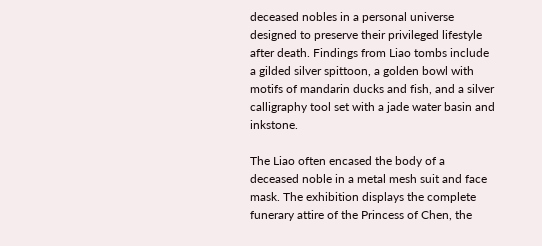deceased nobles in a personal universe designed to preserve their privileged lifestyle after death. Findings from Liao tombs include a gilded silver spittoon, a golden bowl with motifs of mandarin ducks and fish, and a silver calligraphy tool set with a jade water basin and inkstone.

The Liao often encased the body of a deceased noble in a metal mesh suit and face mask. The exhibition displays the complete funerary attire of the Princess of Chen, the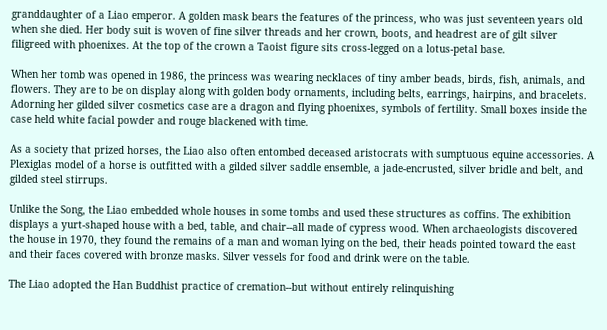granddaughter of a Liao emperor. A golden mask bears the features of the princess, who was just seventeen years old when she died. Her body suit is woven of fine silver threads and her crown, boots, and headrest are of gilt silver filigreed with phoenixes. At the top of the crown a Taoist figure sits cross-legged on a lotus-petal base.

When her tomb was opened in 1986, the princess was wearing necklaces of tiny amber beads, birds, fish, animals, and flowers. They are to be on display along with golden body ornaments, including belts, earrings, hairpins, and bracelets. Adorning her gilded silver cosmetics case are a dragon and flying phoenixes, symbols of fertility. Small boxes inside the case held white facial powder and rouge blackened with time.

As a society that prized horses, the Liao also often entombed deceased aristocrats with sumptuous equine accessories. A Plexiglas model of a horse is outfitted with a gilded silver saddle ensemble, a jade-encrusted, silver bridle and belt, and gilded steel stirrups.

Unlike the Song, the Liao embedded whole houses in some tombs and used these structures as coffins. The exhibition displays a yurt-shaped house with a bed, table, and chair--all made of cypress wood. When archaeologists discovered the house in 1970, they found the remains of a man and woman lying on the bed, their heads pointed toward the east and their faces covered with bronze masks. Silver vessels for food and drink were on the table.

The Liao adopted the Han Buddhist practice of cremation--but without entirely relinquishing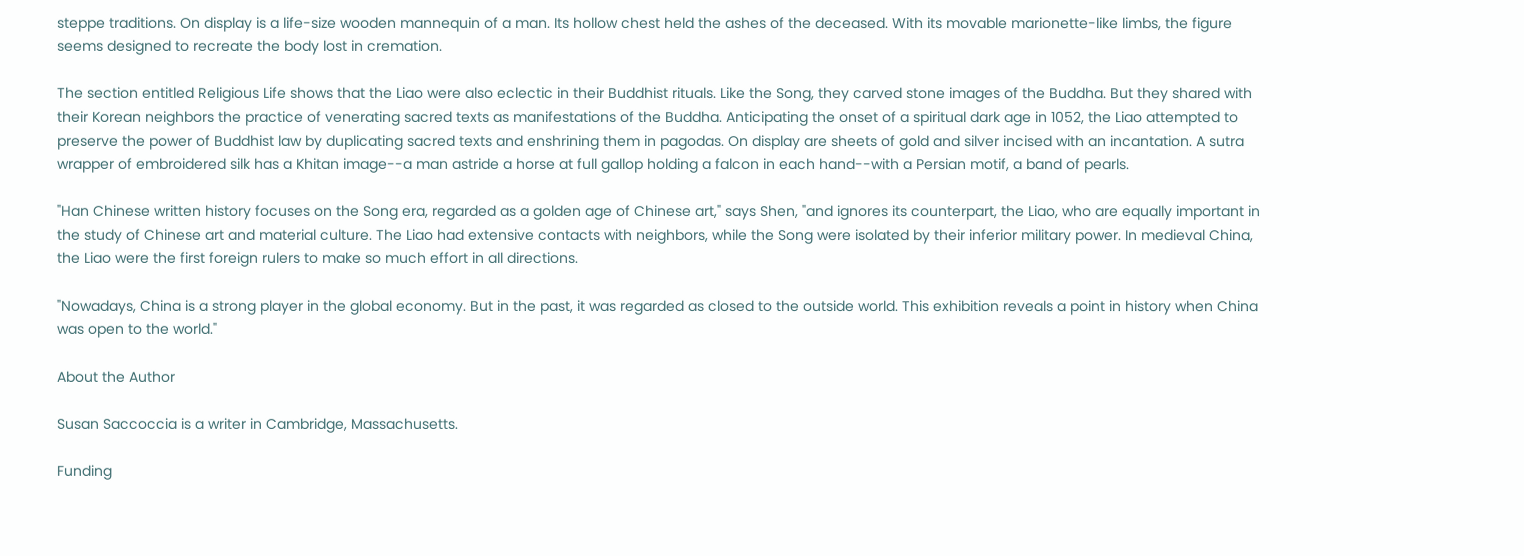steppe traditions. On display is a life-size wooden mannequin of a man. Its hollow chest held the ashes of the deceased. With its movable marionette-like limbs, the figure seems designed to recreate the body lost in cremation.

The section entitled Religious Life shows that the Liao were also eclectic in their Buddhist rituals. Like the Song, they carved stone images of the Buddha. But they shared with their Korean neighbors the practice of venerating sacred texts as manifestations of the Buddha. Anticipating the onset of a spiritual dark age in 1052, the Liao attempted to preserve the power of Buddhist law by duplicating sacred texts and enshrining them in pagodas. On display are sheets of gold and silver incised with an incantation. A sutra wrapper of embroidered silk has a Khitan image--a man astride a horse at full gallop holding a falcon in each hand--with a Persian motif, a band of pearls.

"Han Chinese written history focuses on the Song era, regarded as a golden age of Chinese art," says Shen, "and ignores its counterpart, the Liao, who are equally important in the study of Chinese art and material culture. The Liao had extensive contacts with neighbors, while the Song were isolated by their inferior military power. In medieval China, the Liao were the first foreign rulers to make so much effort in all directions.

"Nowadays, China is a strong player in the global economy. But in the past, it was regarded as closed to the outside world. This exhibition reveals a point in history when China was open to the world."

About the Author

Susan Saccoccia is a writer in Cambridge, Massachusetts.

Funding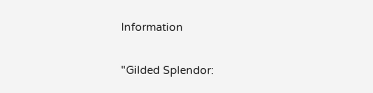Information

"Gilded Splendor: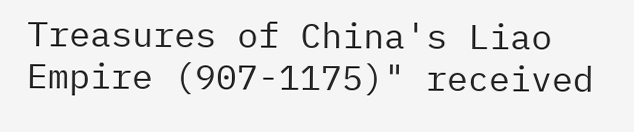Treasures of China's Liao Empire (907-1175)" received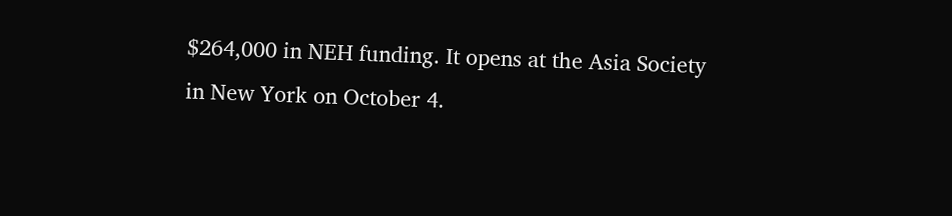$264,000 in NEH funding. It opens at the Asia Society in New York on October 4.